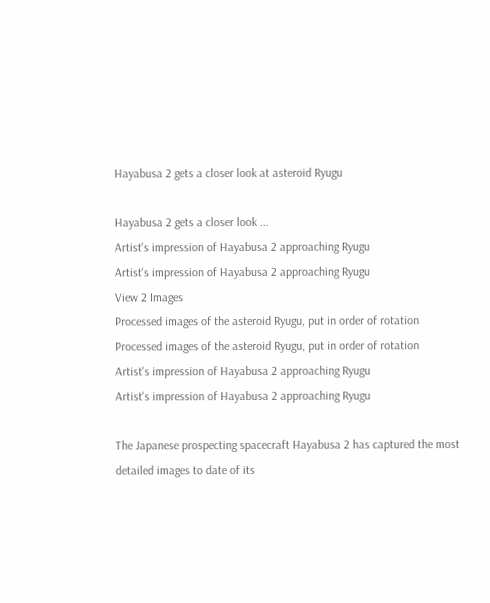Hayabusa 2 gets a closer look at asteroid Ryugu

Hayabusa 2 gets a closer look ...
Artist's impression of Hayabusa 2 approaching Ryugu
Artist's impression of Hayabusa 2 approaching Ryugu
View 2 Images
Processed images of the asteroid Ryugu, put in order of rotation
Processed images of the asteroid Ryugu, put in order of rotation
Artist's impression of Hayabusa 2 approaching Ryugu
Artist's impression of Hayabusa 2 approaching Ryugu

The Japanese prospecting spacecraft Hayabusa 2 has captured the most detailed images to date of its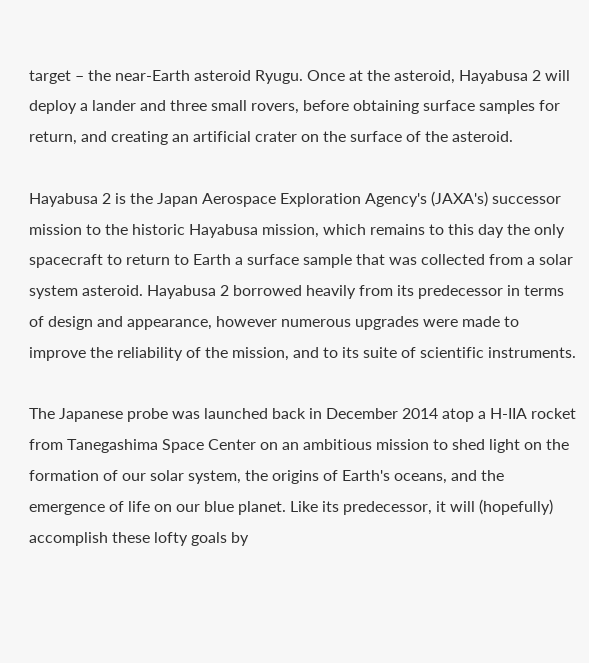target – the near-Earth asteroid Ryugu. Once at the asteroid, Hayabusa 2 will deploy a lander and three small rovers, before obtaining surface samples for return, and creating an artificial crater on the surface of the asteroid.

Hayabusa 2 is the Japan Aerospace Exploration Agency's (JAXA's) successor mission to the historic Hayabusa mission, which remains to this day the only spacecraft to return to Earth a surface sample that was collected from a solar system asteroid. Hayabusa 2 borrowed heavily from its predecessor in terms of design and appearance, however numerous upgrades were made to improve the reliability of the mission, and to its suite of scientific instruments.

The Japanese probe was launched back in December 2014 atop a H-IIA rocket from Tanegashima Space Center on an ambitious mission to shed light on the formation of our solar system, the origins of Earth's oceans, and the emergence of life on our blue planet. Like its predecessor, it will (hopefully) accomplish these lofty goals by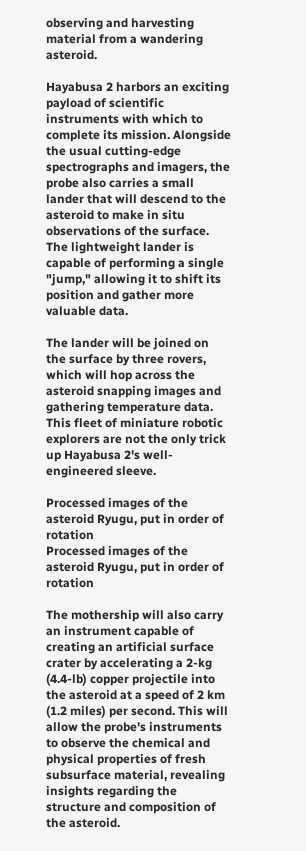observing and harvesting material from a wandering asteroid.

Hayabusa 2 harbors an exciting payload of scientific instruments with which to complete its mission. Alongside the usual cutting-edge spectrographs and imagers, the probe also carries a small lander that will descend to the asteroid to make in situ observations of the surface. The lightweight lander is capable of performing a single "jump," allowing it to shift its position and gather more valuable data.

The lander will be joined on the surface by three rovers, which will hop across the asteroid snapping images and gathering temperature data. This fleet of miniature robotic explorers are not the only trick up Hayabusa 2's well-engineered sleeve.

Processed images of the asteroid Ryugu, put in order of rotation
Processed images of the asteroid Ryugu, put in order of rotation

The mothership will also carry an instrument capable of creating an artificial surface crater by accelerating a 2-kg (4.4-lb) copper projectile into the asteroid at a speed of 2 km (1.2 miles) per second. This will allow the probe's instruments to observe the chemical and physical properties of fresh subsurface material, revealing insights regarding the structure and composition of the asteroid.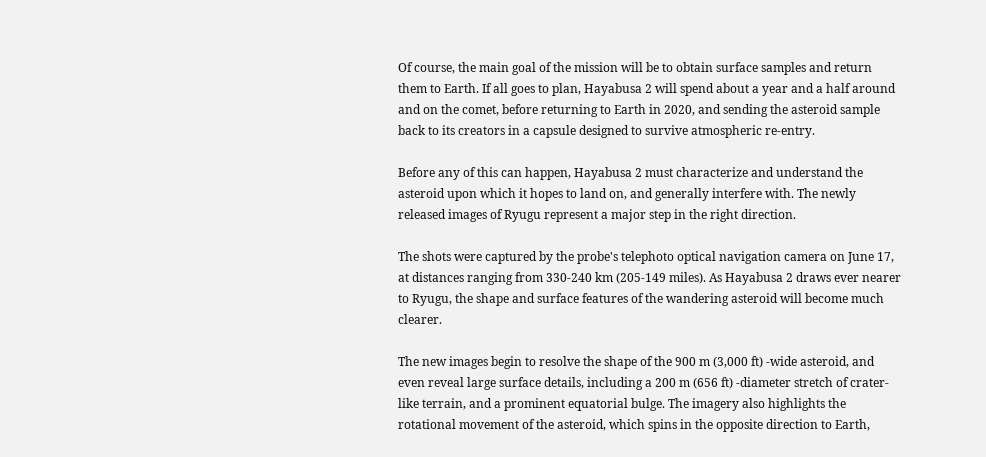Of course, the main goal of the mission will be to obtain surface samples and return them to Earth. If all goes to plan, Hayabusa 2 will spend about a year and a half around and on the comet, before returning to Earth in 2020, and sending the asteroid sample back to its creators in a capsule designed to survive atmospheric re-entry.

Before any of this can happen, Hayabusa 2 must characterize and understand the asteroid upon which it hopes to land on, and generally interfere with. The newly released images of Ryugu represent a major step in the right direction.

The shots were captured by the probe's telephoto optical navigation camera on June 17, at distances ranging from 330-240 km (205-149 miles). As Hayabusa 2 draws ever nearer to Ryugu, the shape and surface features of the wandering asteroid will become much clearer.

The new images begin to resolve the shape of the 900 m (3,000 ft) -wide asteroid, and even reveal large surface details, including a 200 m (656 ft) -diameter stretch of crater-like terrain, and a prominent equatorial bulge. The imagery also highlights the rotational movement of the asteroid, which spins in the opposite direction to Earth,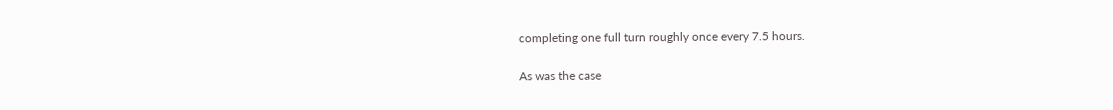completing one full turn roughly once every 7.5 hours.

As was the case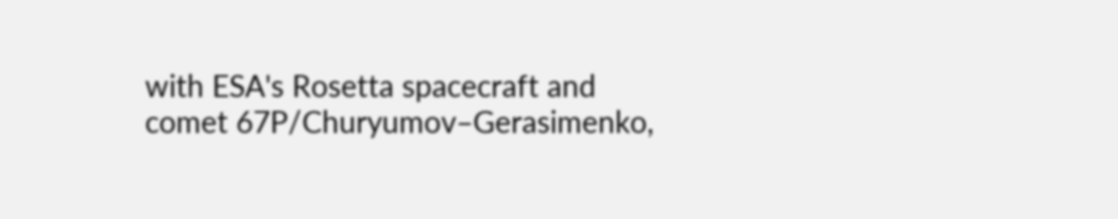with ESA's Rosetta spacecraft and comet 67P/Churyumov–Gerasimenko,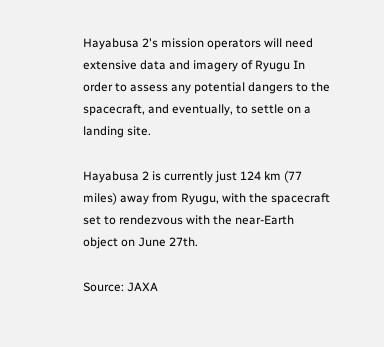Hayabusa 2's mission operators will need extensive data and imagery of Ryugu In order to assess any potential dangers to the spacecraft, and eventually, to settle on a landing site.

Hayabusa 2 is currently just 124 km (77 miles) away from Ryugu, with the spacecraft set to rendezvous with the near-Earth object on June 27th.

Source: JAXA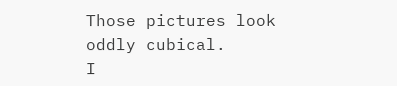Those pictures look oddly cubical.
I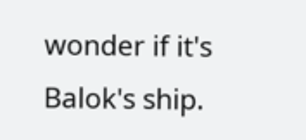wonder if it's Balok's ship.